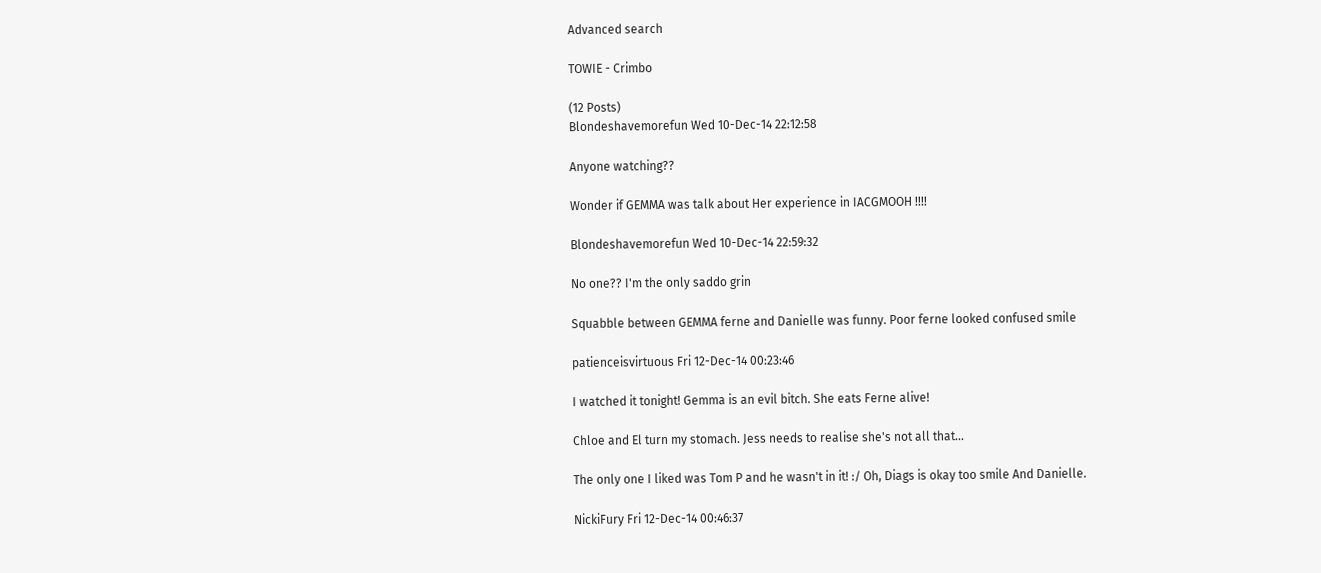Advanced search

TOWIE - Crimbo

(12 Posts)
Blondeshavemorefun Wed 10-Dec-14 22:12:58

Anyone watching??

Wonder if GEMMA was talk about Her experience in IACGMOOH !!!!

Blondeshavemorefun Wed 10-Dec-14 22:59:32

No one?? I'm the only saddo grin

Squabble between GEMMA ferne and Danielle was funny. Poor ferne looked confused smile

patienceisvirtuous Fri 12-Dec-14 00:23:46

I watched it tonight! Gemma is an evil bitch. She eats Ferne alive!

Chloe and El turn my stomach. Jess needs to realise she's not all that...

The only one I liked was Tom P and he wasn't in it! :/ Oh, Diags is okay too smile And Danielle.

NickiFury Fri 12-Dec-14 00:46:37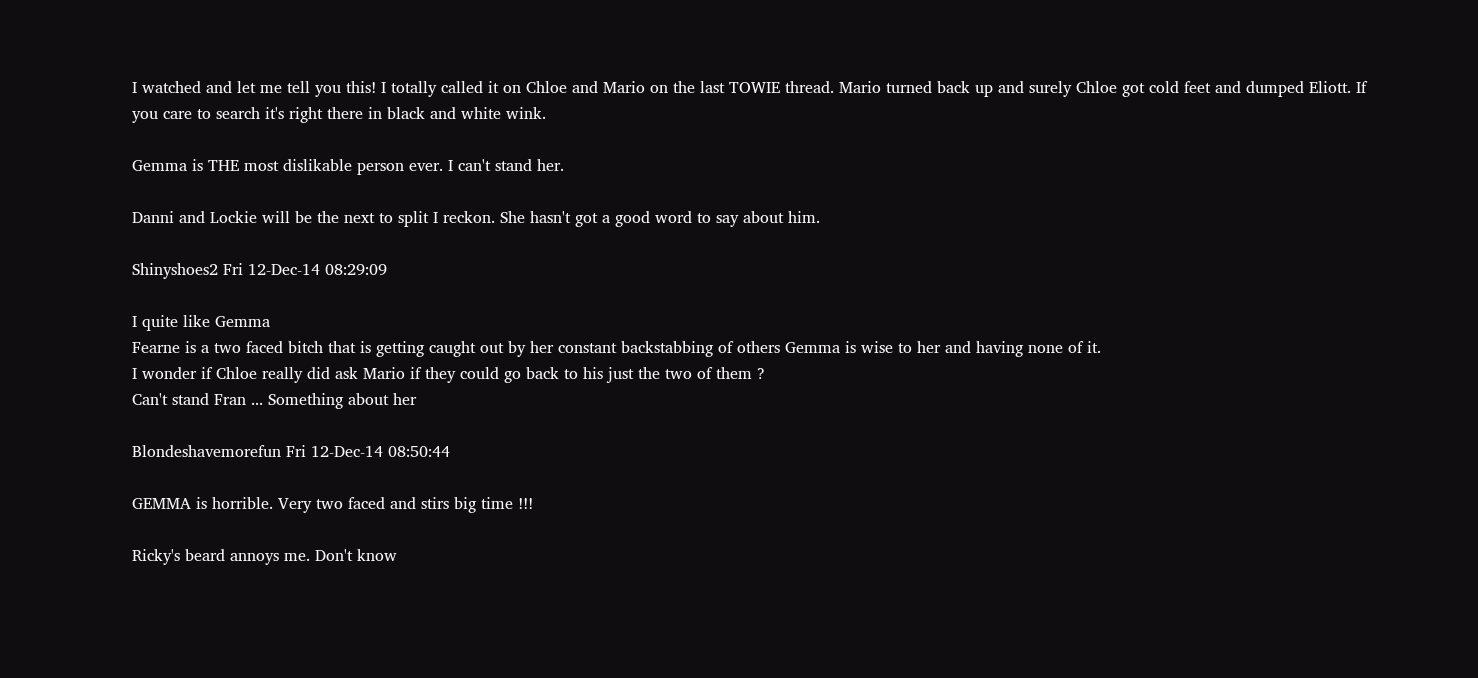I watched and let me tell you this! I totally called it on Chloe and Mario on the last TOWIE thread. Mario turned back up and surely Chloe got cold feet and dumped Eliott. If you care to search it's right there in black and white wink.

Gemma is THE most dislikable person ever. I can't stand her.

Danni and Lockie will be the next to split I reckon. She hasn't got a good word to say about him.

Shinyshoes2 Fri 12-Dec-14 08:29:09

I quite like Gemma
Fearne is a two faced bitch that is getting caught out by her constant backstabbing of others Gemma is wise to her and having none of it.
I wonder if Chloe really did ask Mario if they could go back to his just the two of them ?
Can't stand Fran ... Something about her

Blondeshavemorefun Fri 12-Dec-14 08:50:44

GEMMA is horrible. Very two faced and stirs big time !!!

Ricky's beard annoys me. Don't know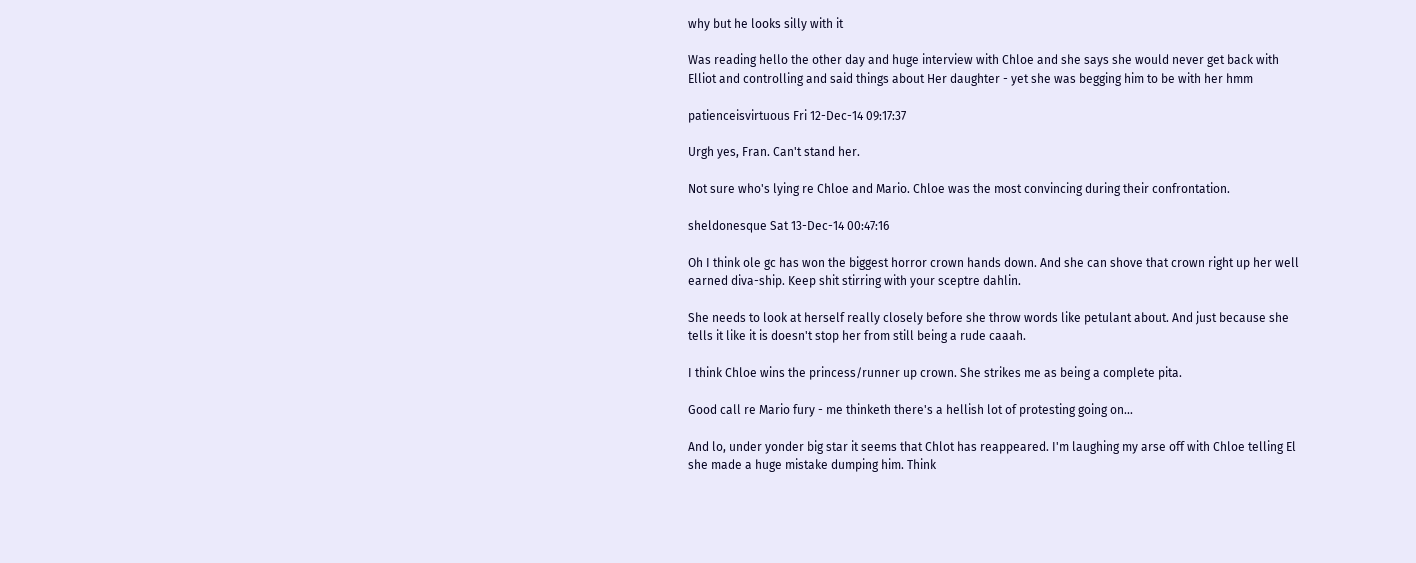why but he looks silly with it

Was reading hello the other day and huge interview with Chloe and she says she would never get back with Elliot and controlling and said things about Her daughter - yet she was begging him to be with her hmm

patienceisvirtuous Fri 12-Dec-14 09:17:37

Urgh yes, Fran. Can't stand her.

Not sure who's lying re Chloe and Mario. Chloe was the most convincing during their confrontation.

sheldonesque Sat 13-Dec-14 00:47:16

Oh I think ole gc has won the biggest horror crown hands down. And she can shove that crown right up her well earned diva-ship. Keep shit stirring with your sceptre dahlin.

She needs to look at herself really closely before she throw words like petulant about. And just because she tells it like it is doesn't stop her from still being a rude caaah.

I think Chloe wins the princess/runner up crown. She strikes me as being a complete pita.

Good call re Mario fury - me thinketh there's a hellish lot of protesting going on...

And lo, under yonder big star it seems that Chlot has reappeared. I'm laughing my arse off with Chloe telling El she made a huge mistake dumping him. Think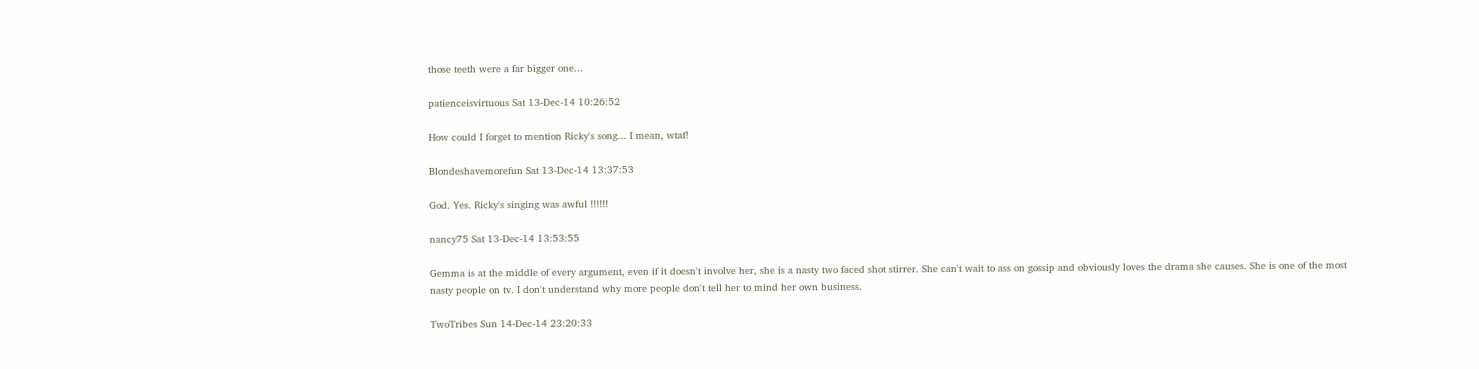those teeth were a far bigger one...

patienceisvirtuous Sat 13-Dec-14 10:26:52

How could I forget to mention Ricky's song... I mean, wtaf!

Blondeshavemorefun Sat 13-Dec-14 13:37:53

God. Yes. Ricky's singing was awful !!!!!!

nancy75 Sat 13-Dec-14 13:53:55

Gemma is at the middle of every argument, even if it doesn't involve her, she is a nasty two faced shot stirrer. She can't wait to ass on gossip and obviously loves the drama she causes. She is one of the most nasty people on tv. I don't understand why more people don't tell her to mind her own business.

TwoTribes Sun 14-Dec-14 23:20:33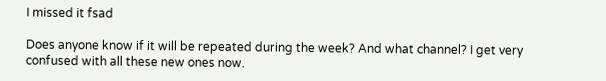I missed it fsad

Does anyone know if it will be repeated during the week? And what channel? I get very confused with all these new ones now.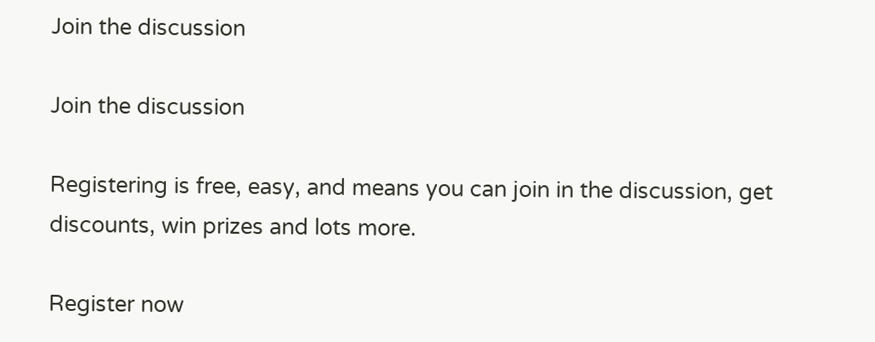Join the discussion

Join the discussion

Registering is free, easy, and means you can join in the discussion, get discounts, win prizes and lots more.

Register now